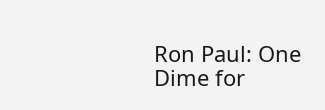Ron Paul: One Dime for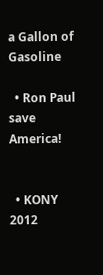a Gallon of Gasoline

  • Ron Paul save America!


  • KONY 2012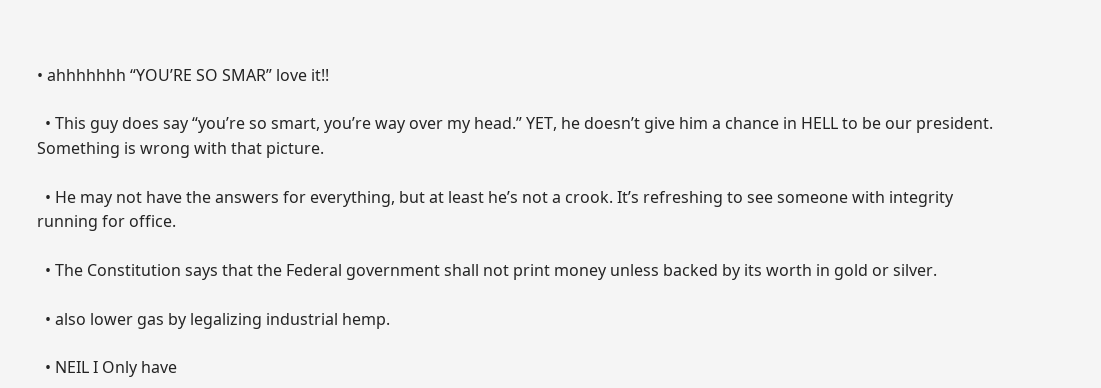• ahhhhhhh “YOU’RE SO SMAR” love it!!

  • This guy does say “you’re so smart, you’re way over my head.” YET, he doesn’t give him a chance in HELL to be our president. Something is wrong with that picture.

  • He may not have the answers for everything, but at least he’s not a crook. It’s refreshing to see someone with integrity running for office.

  • The Constitution says that the Federal government shall not print money unless backed by its worth in gold or silver.

  • also lower gas by legalizing industrial hemp.

  • NEIL I Only have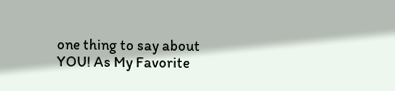one thing to say about YOU! As My Favorite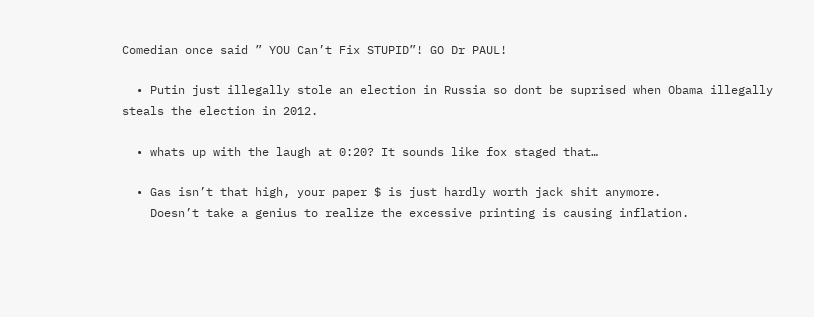Comedian once said ” YOU Can’t Fix STUPID”! GO Dr PAUL!

  • Putin just illegally stole an election in Russia so dont be suprised when Obama illegally steals the election in 2012.

  • whats up with the laugh at 0:20? It sounds like fox staged that…

  • Gas isn’t that high, your paper $ is just hardly worth jack shit anymore.
    Doesn’t take a genius to realize the excessive printing is causing inflation.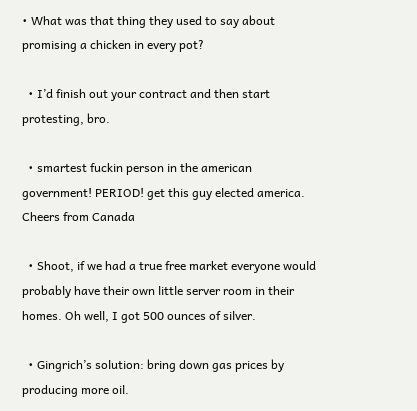• What was that thing they used to say about promising a chicken in every pot?

  • I’d finish out your contract and then start protesting, bro.

  • smartest fuckin person in the american government! PERIOD! get this guy elected america. Cheers from Canada

  • Shoot, if we had a true free market everyone would probably have their own little server room in their homes. Oh well, I got 500 ounces of silver.

  • Gingrich’s solution: bring down gas prices by producing more oil.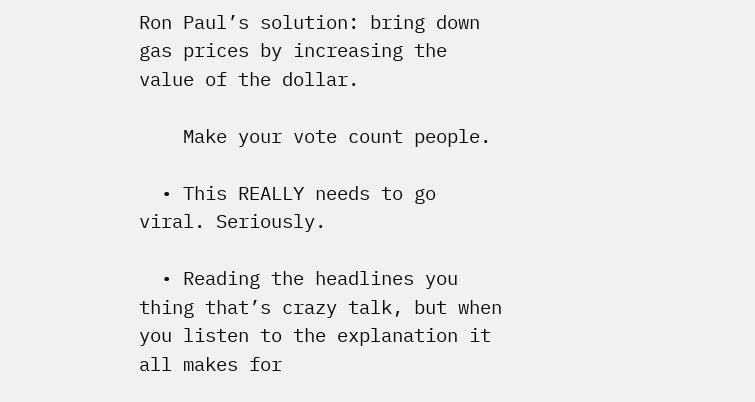Ron Paul’s solution: bring down gas prices by increasing the value of the dollar.

    Make your vote count people.

  • This REALLY needs to go viral. Seriously.

  • Reading the headlines you thing that’s crazy talk, but when you listen to the explanation it all makes for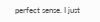perfect sense. I just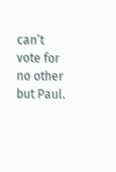can’t vote for no other but Paul.